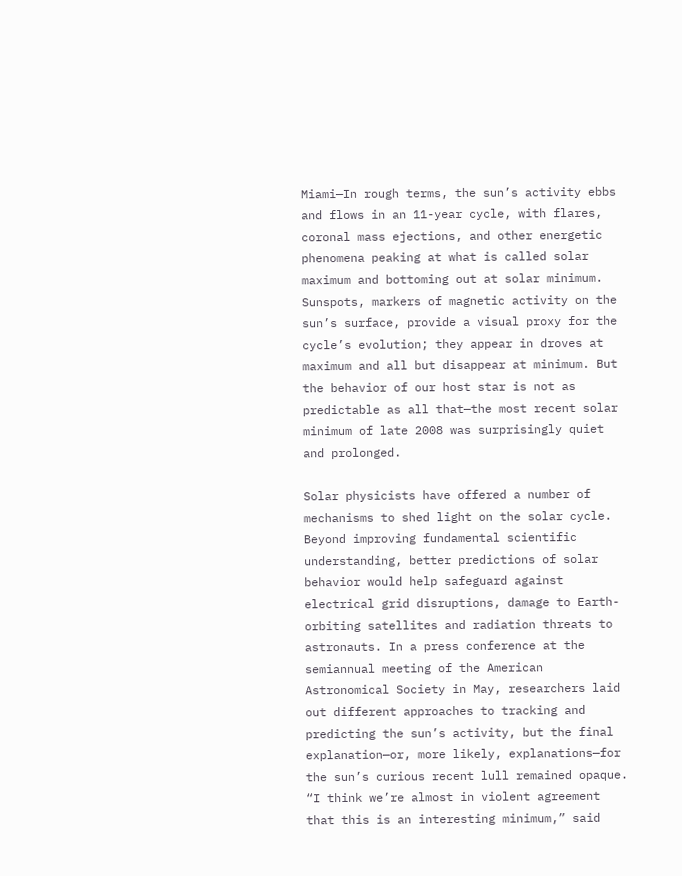Miami—In rough terms, the sun’s activity ebbs and flows in an 11-year cycle, with flares, coronal mass ejections, and other energetic phenomena peaking at what is called solar maximum and bottoming out at solar minimum. Sunspots, markers of magnetic activity on the sun’s surface, provide a visual proxy for the cycle’s evolution; they appear in droves at maximum and all but disappear at minimum. But the behavior of our host star is not as predictable as all that—the most recent solar minimum of late 2008 was surprisingly quiet and prolonged.

Solar physicists have offered a number of mechanisms to shed light on the solar cycle. Beyond improving fundamental scientific understanding, better predictions of solar behavior would help safeguard against electrical grid disruptions, damage to Earth-orbiting satellites and radiation threats to astronauts. In a press conference at the semiannual meeting of the American Astronomical Society in May, researchers laid out different approaches to tracking and predicting the sun’s activity, but the final explanation—or, more likely, explanations—for the sun’s curious recent lull remained opaque. “I think we’re almost in violent agreement that this is an interesting minimum,” said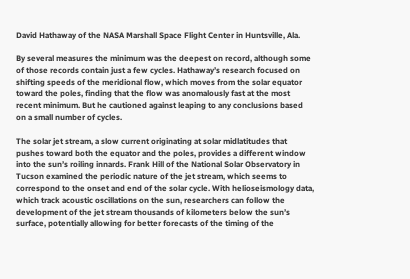David Hathaway of the NASA Marshall Space Flight Center in Huntsville, Ala.

By several measures the minimum was the deepest on record, although some of those records contain just a few cycles. Hathaway’s research focused on shifting speeds of the meridional flow, which moves from the solar equator toward the poles, finding that the flow was anomalously fast at the most recent minimum. But he cautioned against leaping to any conclusions based on a small number of cycles.

The solar jet stream, a slow current originating at solar midlatitudes that pushes toward both the equator and the poles, provides a different window into the sun’s roiling innards. Frank Hill of the National Solar Observatory in Tucson examined the periodic nature of the jet stream, which seems to correspond to the onset and end of the solar cycle. With helioseismology data, which track acoustic oscillations on the sun, researchers can follow the development of the jet stream thousands of kilometers below the sun’s surface, potentially allowing for better forecasts of the timing of the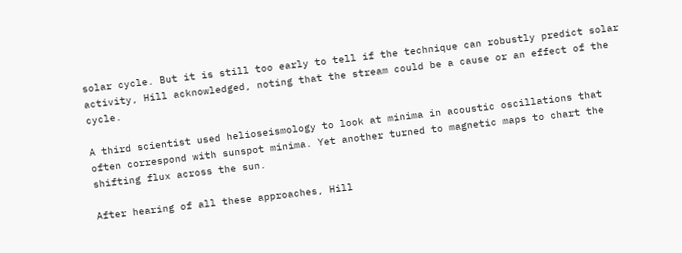solar cycle. But it is still too early to tell if the technique can robustly predict solar activity, Hill acknowledged, noting that the stream could be a cause or an effect of the cycle.

A third scientist used helioseismology to look at minima in acoustic oscillations that often correspond with sunspot minima. Yet another turned to magnetic maps to chart the shifting flux across the sun.

After hearing of all these approaches, Hill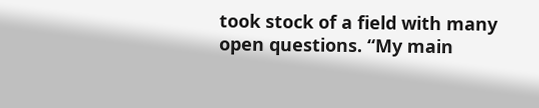took stock of a field with many open questions. “My main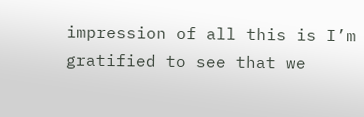impression of all this is I’m gratified to see that we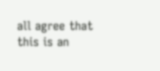all agree that this is an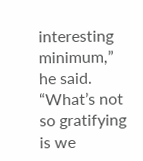interesting minimum,” he said. “What’s not so gratifying is we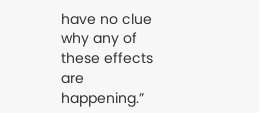have no clue why any of these effects are happening.”